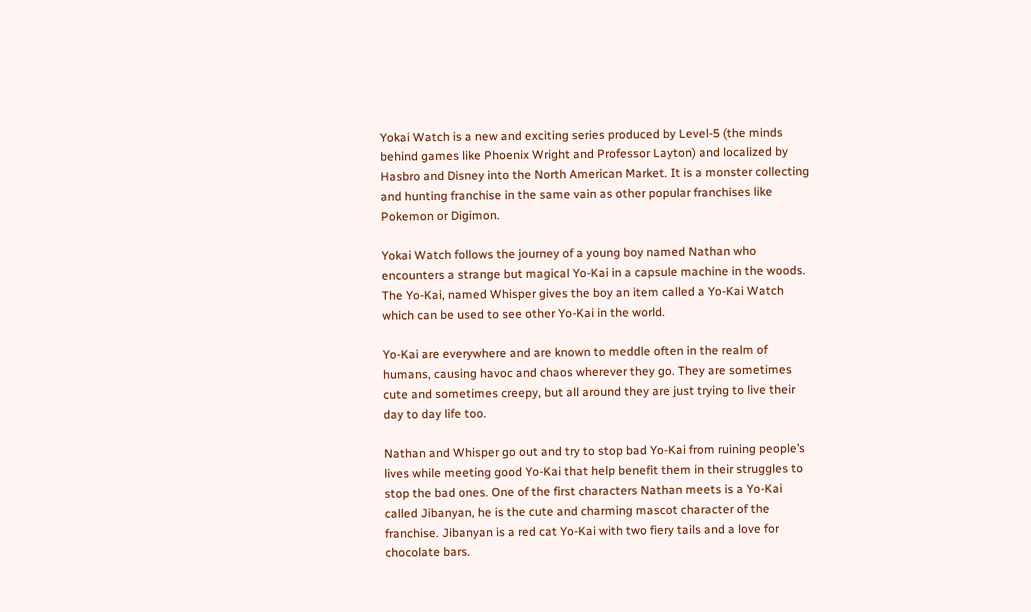Yokai Watch is a new and exciting series produced by Level-5 (the minds behind games like Phoenix Wright and Professor Layton) and localized by Hasbro and Disney into the North American Market. It is a monster collecting and hunting franchise in the same vain as other popular franchises like Pokemon or Digimon.

Yokai Watch follows the journey of a young boy named Nathan who encounters a strange but magical Yo-Kai in a capsule machine in the woods. The Yo-Kai, named Whisper gives the boy an item called a Yo-Kai Watch which can be used to see other Yo-Kai in the world.

Yo-Kai are everywhere and are known to meddle often in the realm of humans, causing havoc and chaos wherever they go. They are sometimes cute and sometimes creepy, but all around they are just trying to live their day to day life too.

Nathan and Whisper go out and try to stop bad Yo-Kai from ruining people’s lives while meeting good Yo-Kai that help benefit them in their struggles to stop the bad ones. One of the first characters Nathan meets is a Yo-Kai called Jibanyan, he is the cute and charming mascot character of the franchise. Jibanyan is a red cat Yo-Kai with two fiery tails and a love for chocolate bars.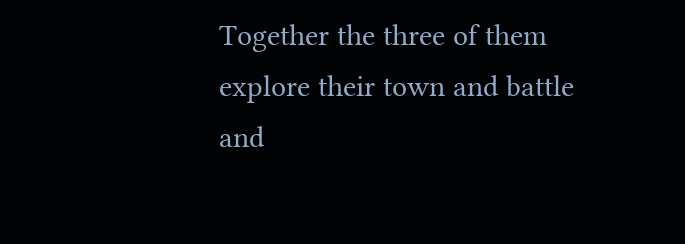Together the three of them explore their town and battle and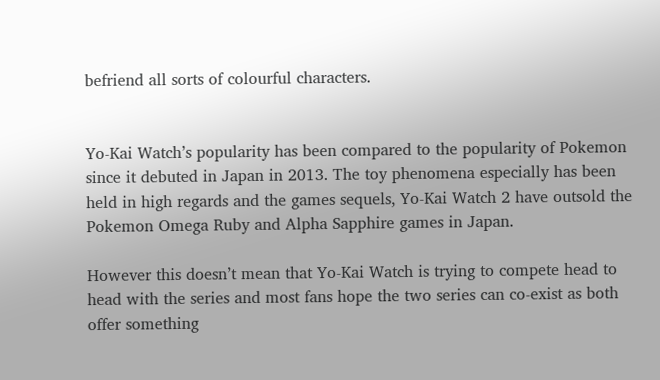befriend all sorts of colourful characters.


Yo-Kai Watch’s popularity has been compared to the popularity of Pokemon since it debuted in Japan in 2013. The toy phenomena especially has been held in high regards and the games sequels, Yo-Kai Watch 2 have outsold the Pokemon Omega Ruby and Alpha Sapphire games in Japan.

However this doesn’t mean that Yo-Kai Watch is trying to compete head to head with the series and most fans hope the two series can co-exist as both offer something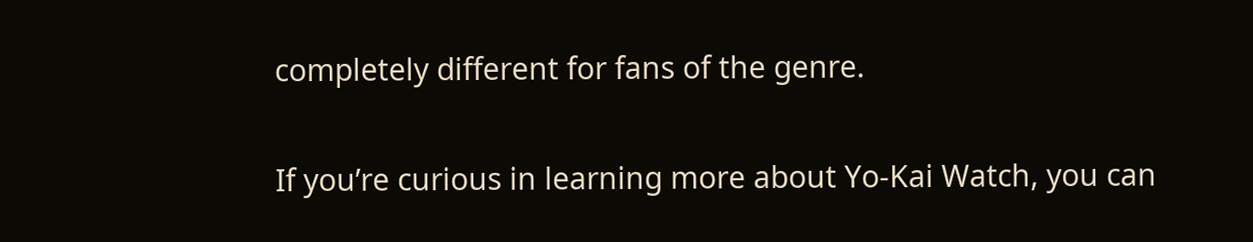completely different for fans of the genre.

If you’re curious in learning more about Yo-Kai Watch, you can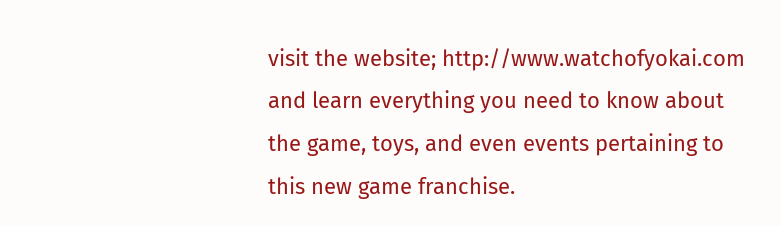visit the website; http://www.watchofyokai.com and learn everything you need to know about the game, toys, and even events pertaining to this new game franchise.